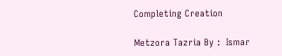Completing Creation

Metzora Tazria By :  Ismar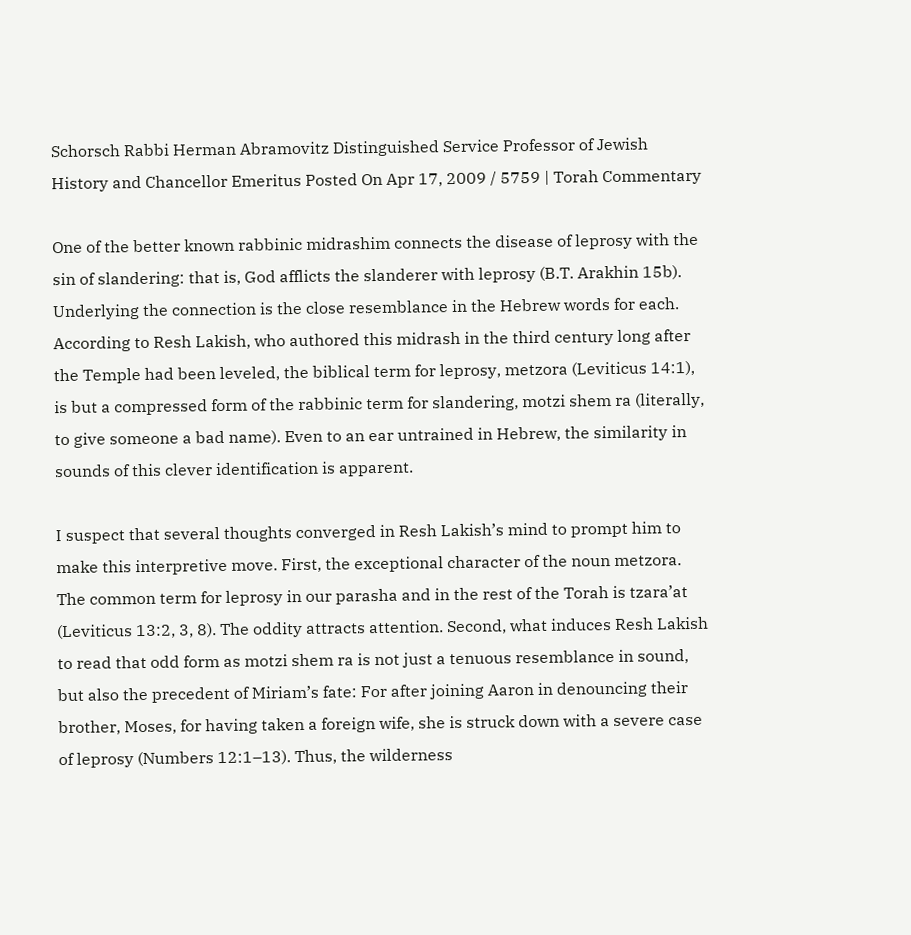Schorsch Rabbi Herman Abramovitz Distinguished Service Professor of Jewish History and Chancellor Emeritus Posted On Apr 17, 2009 / 5759 | Torah Commentary

One of the better known rabbinic midrashim connects the disease of leprosy with the sin of slandering: that is, God afflicts the slanderer with leprosy (B.T. Arakhin 15b). Underlying the connection is the close resemblance in the Hebrew words for each. According to Resh Lakish, who authored this midrash in the third century long after the Temple had been leveled, the biblical term for leprosy, metzora (Leviticus 14:1), is but a compressed form of the rabbinic term for slandering, motzi shem ra (literally, to give someone a bad name). Even to an ear untrained in Hebrew, the similarity in sounds of this clever identification is apparent.

I suspect that several thoughts converged in Resh Lakish’s mind to prompt him to make this interpretive move. First, the exceptional character of the noun metzora. The common term for leprosy in our parasha and in the rest of the Torah is tzara’at (Leviticus 13:2, 3, 8). The oddity attracts attention. Second, what induces Resh Lakish to read that odd form as motzi shem ra is not just a tenuous resemblance in sound, but also the precedent of Miriam’s fate: For after joining Aaron in denouncing their brother, Moses, for having taken a foreign wife, she is struck down with a severe case of leprosy (Numbers 12:1–13). Thus, the wilderness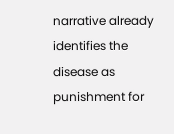narrative already identifies the disease as punishment for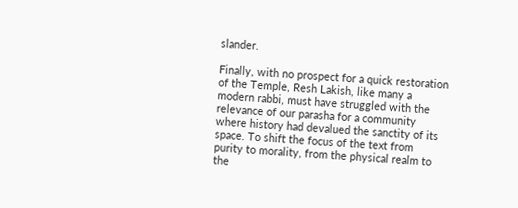slander.

Finally, with no prospect for a quick restoration of the Temple, Resh Lakish, like many a modern rabbi, must have struggled with the relevance of our parasha for a community where history had devalued the sanctity of its space. To shift the focus of the text from purity to morality, from the physical realm to the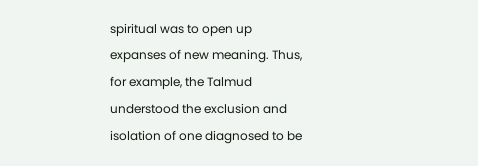spiritual was to open up expanses of new meaning. Thus, for example, the Talmud understood the exclusion and isolation of one diagnosed to be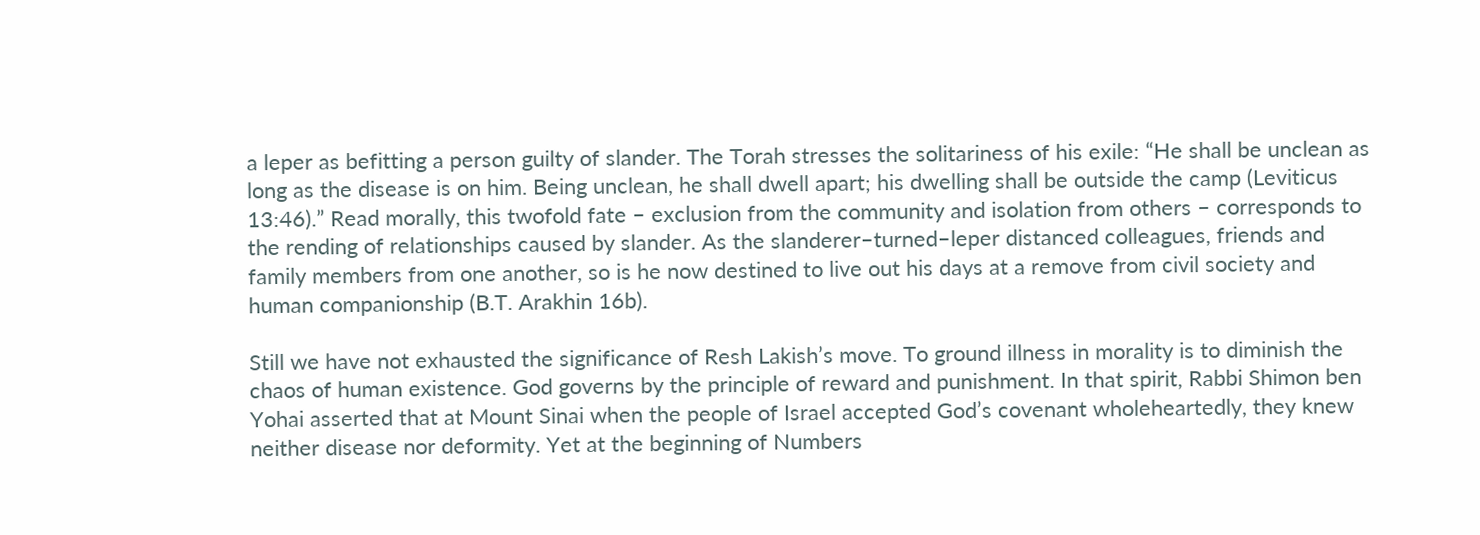a leper as befitting a person guilty of slander. The Torah stresses the solitariness of his exile: “He shall be unclean as long as the disease is on him. Being unclean, he shall dwell apart; his dwelling shall be outside the camp (Leviticus 13:46).” Read morally, this twofold fate – exclusion from the community and isolation from others – corresponds to the rending of relationships caused by slander. As the slanderer–turned–leper distanced colleagues, friends and family members from one another, so is he now destined to live out his days at a remove from civil society and human companionship (B.T. Arakhin 16b).

Still we have not exhausted the significance of Resh Lakish’s move. To ground illness in morality is to diminish the chaos of human existence. God governs by the principle of reward and punishment. In that spirit, Rabbi Shimon ben Yohai asserted that at Mount Sinai when the people of Israel accepted God’s covenant wholeheartedly, they knew neither disease nor deformity. Yet at the beginning of Numbers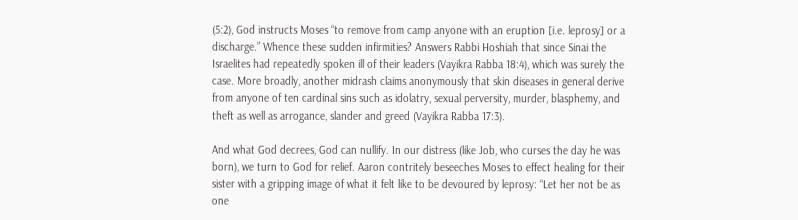(5:2), God instructs Moses “to remove from camp anyone with an eruption [i.e. leprosy] or a discharge.” Whence these sudden infirmities? Answers Rabbi Hoshiah that since Sinai the Israelites had repeatedly spoken ill of their leaders (Vayikra Rabba 18:4), which was surely the case. More broadly, another midrash claims anonymously that skin diseases in general derive from anyone of ten cardinal sins such as idolatry, sexual perversity, murder, blasphemy, and theft as well as arrogance, slander and greed (Vayikra Rabba 17:3).

And what God decrees, God can nullify. In our distress (like Job, who curses the day he was born), we turn to God for relief. Aaron contritely beseeches Moses to effect healing for their sister with a gripping image of what it felt like to be devoured by leprosy: “Let her not be as one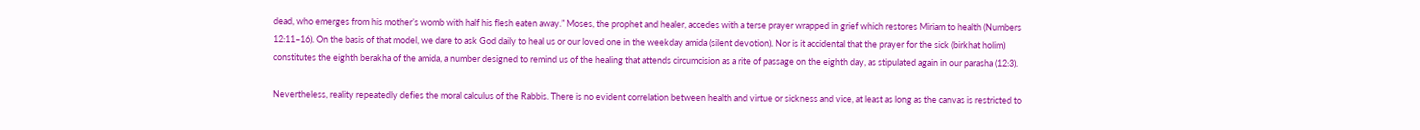dead, who emerges from his mother’s womb with half his flesh eaten away.” Moses, the prophet and healer, accedes with a terse prayer wrapped in grief which restores Miriam to health (Numbers 12:11–16). On the basis of that model, we dare to ask God daily to heal us or our loved one in the weekday amida (silent devotion). Nor is it accidental that the prayer for the sick (birkhat holim) constitutes the eighth berakha of the amida, a number designed to remind us of the healing that attends circumcision as a rite of passage on the eighth day, as stipulated again in our parasha (12:3).

Nevertheless, reality repeatedly defies the moral calculus of the Rabbis. There is no evident correlation between health and virtue or sickness and vice, at least as long as the canvas is restricted to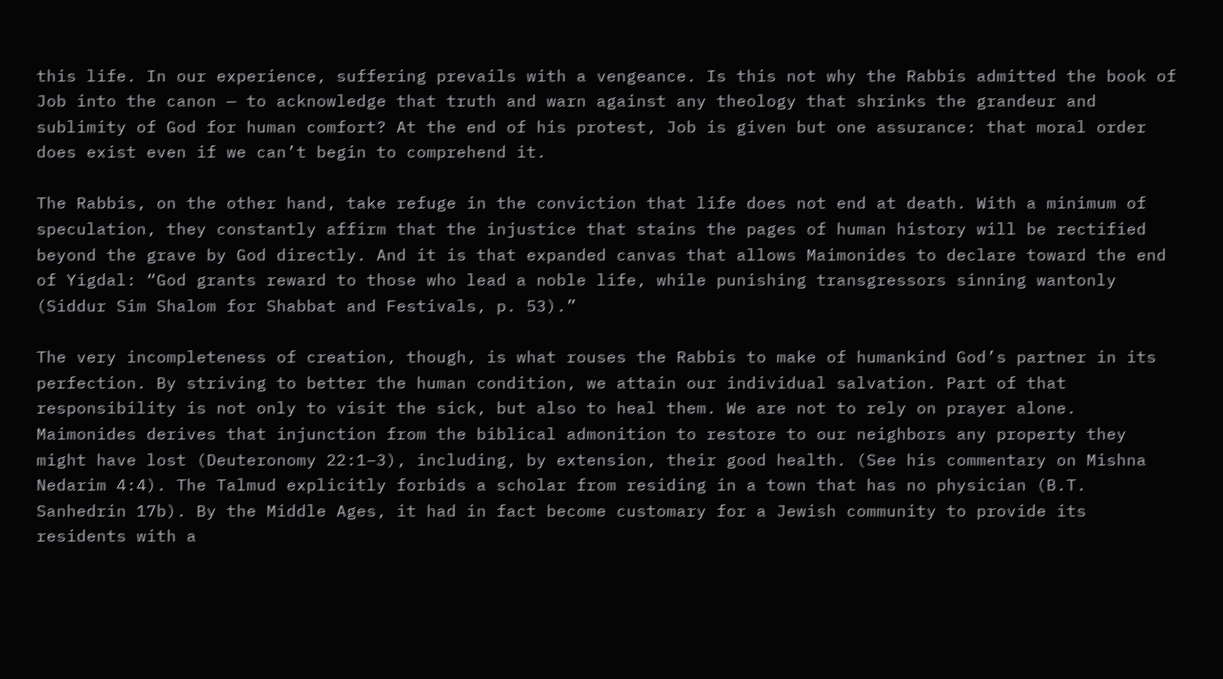this life. In our experience, suffering prevails with a vengeance. Is this not why the Rabbis admitted the book of Job into the canon — to acknowledge that truth and warn against any theology that shrinks the grandeur and sublimity of God for human comfort? At the end of his protest, Job is given but one assurance: that moral order does exist even if we can’t begin to comprehend it.

The Rabbis, on the other hand, take refuge in the conviction that life does not end at death. With a minimum of speculation, they constantly affirm that the injustice that stains the pages of human history will be rectified beyond the grave by God directly. And it is that expanded canvas that allows Maimonides to declare toward the end of Yigdal: “God grants reward to those who lead a noble life, while punishing transgressors sinning wantonly (Siddur Sim Shalom for Shabbat and Festivals, p. 53).”

The very incompleteness of creation, though, is what rouses the Rabbis to make of humankind God’s partner in its perfection. By striving to better the human condition, we attain our individual salvation. Part of that responsibility is not only to visit the sick, but also to heal them. We are not to rely on prayer alone. Maimonides derives that injunction from the biblical admonition to restore to our neighbors any property they might have lost (Deuteronomy 22:1–3), including, by extension, their good health. (See his commentary on Mishna Nedarim 4:4). The Talmud explicitly forbids a scholar from residing in a town that has no physician (B.T. Sanhedrin 17b). By the Middle Ages, it had in fact become customary for a Jewish community to provide its residents with a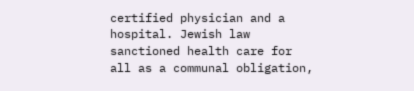certified physician and a hospital. Jewish law sanctioned health care for all as a communal obligation,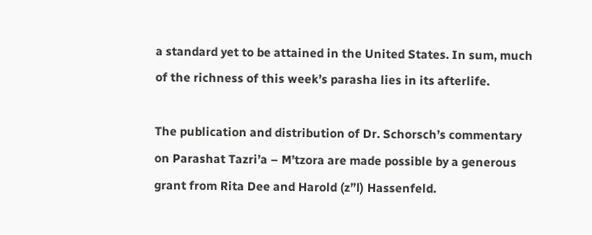a standard yet to be attained in the United States. In sum, much of the richness of this week’s parasha lies in its afterlife.

The publication and distribution of Dr. Schorsch’s commentary on Parashat Tazri’a – M’tzora are made possible by a generous grant from Rita Dee and Harold (z”l) Hassenfeld.